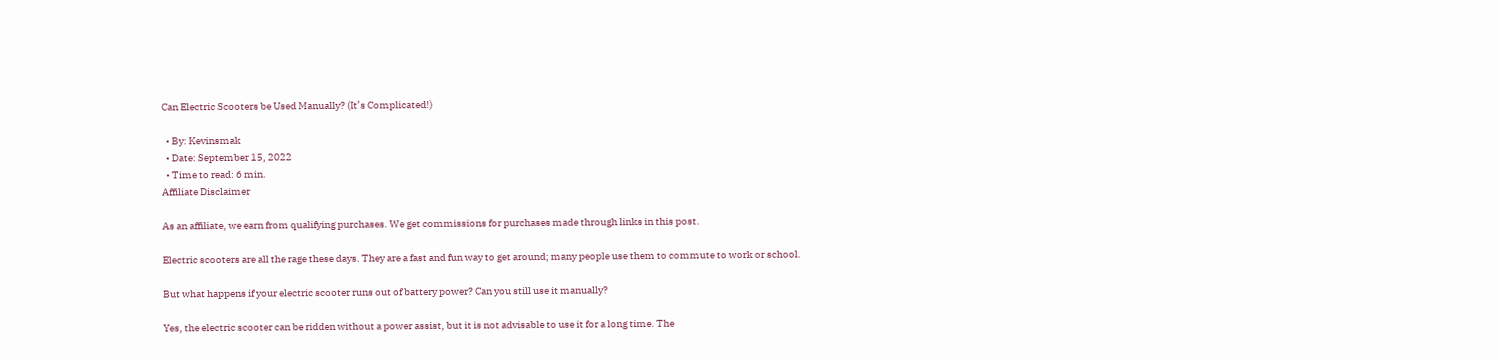Can Electric Scooters be Used Manually? (It’s Complicated!)

  • By: Kevinsmak
  • Date: September 15, 2022
  • Time to read: 6 min.
Affiliate Disclaimer

As an affiliate, we earn from qualifying purchases. We get commissions for purchases made through links in this post.

Electric scooters are all the rage these days. They are a fast and fun way to get around; many people use them to commute to work or school.

But what happens if your electric scooter runs out of battery power? Can you still use it manually?

Yes, the electric scooter can be ridden without a power assist, but it is not advisable to use it for a long time. The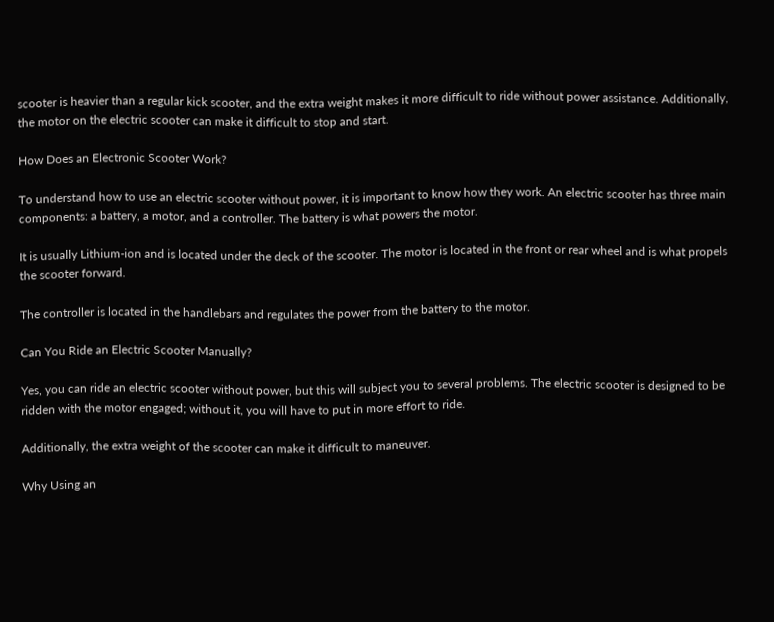scooter is heavier than a regular kick scooter, and the extra weight makes it more difficult to ride without power assistance. Additionally, the motor on the electric scooter can make it difficult to stop and start.

How Does an Electronic Scooter Work?

To understand how to use an electric scooter without power, it is important to know how they work. An electric scooter has three main components: a battery, a motor, and a controller. The battery is what powers the motor.

It is usually Lithium-ion and is located under the deck of the scooter. The motor is located in the front or rear wheel and is what propels the scooter forward.

The controller is located in the handlebars and regulates the power from the battery to the motor.

Can You Ride an Electric Scooter Manually?

Yes, you can ride an electric scooter without power, but this will subject you to several problems. The electric scooter is designed to be ridden with the motor engaged; without it, you will have to put in more effort to ride.

Additionally, the extra weight of the scooter can make it difficult to maneuver.

Why Using an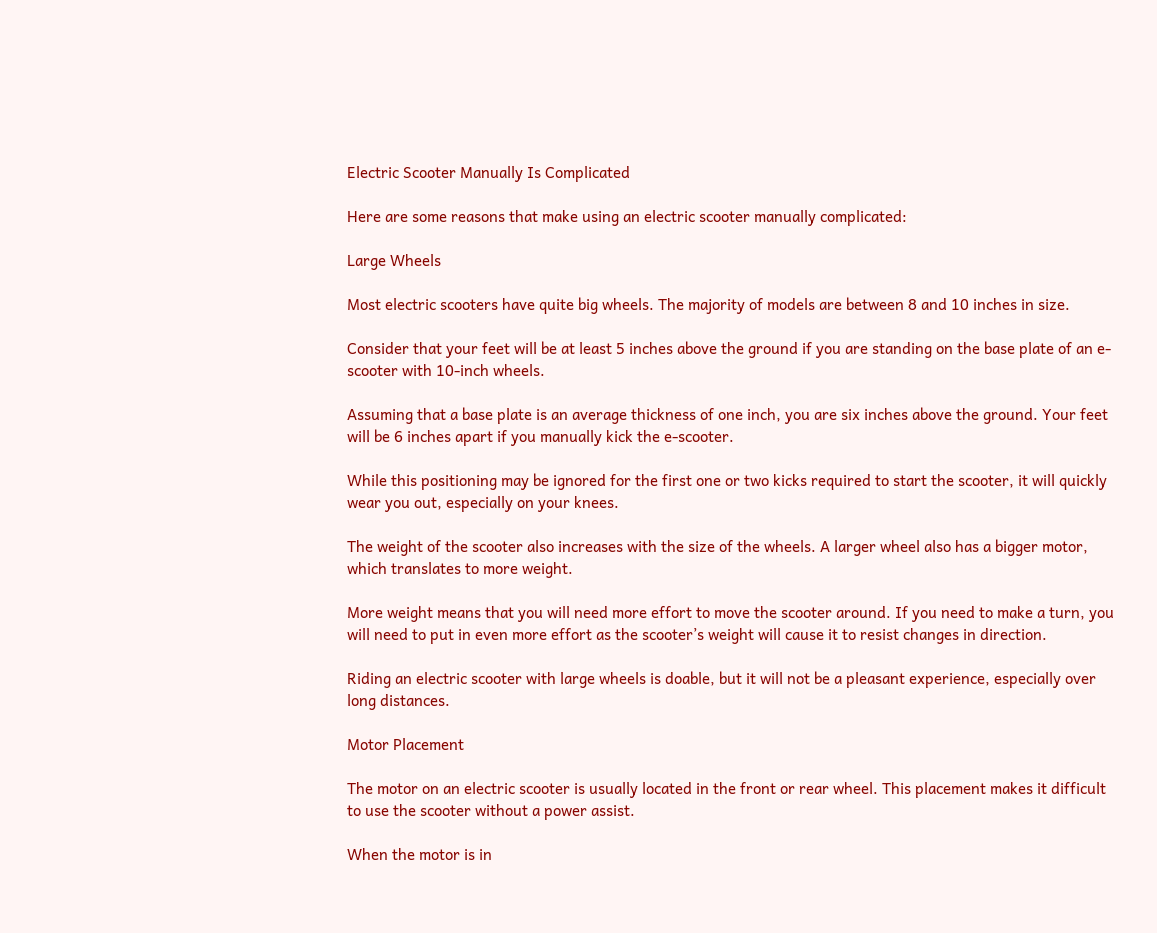Electric Scooter Manually Is Complicated

Here are some reasons that make using an electric scooter manually complicated:

Large Wheels

Most electric scooters have quite big wheels. The majority of models are between 8 and 10 inches in size.

Consider that your feet will be at least 5 inches above the ground if you are standing on the base plate of an e-scooter with 10-inch wheels.

Assuming that a base plate is an average thickness of one inch, you are six inches above the ground. Your feet will be 6 inches apart if you manually kick the e-scooter.

While this positioning may be ignored for the first one or two kicks required to start the scooter, it will quickly wear you out, especially on your knees.

The weight of the scooter also increases with the size of the wheels. A larger wheel also has a bigger motor, which translates to more weight.

More weight means that you will need more effort to move the scooter around. If you need to make a turn, you will need to put in even more effort as the scooter’s weight will cause it to resist changes in direction.

Riding an electric scooter with large wheels is doable, but it will not be a pleasant experience, especially over long distances.

Motor Placement

The motor on an electric scooter is usually located in the front or rear wheel. This placement makes it difficult to use the scooter without a power assist.

When the motor is in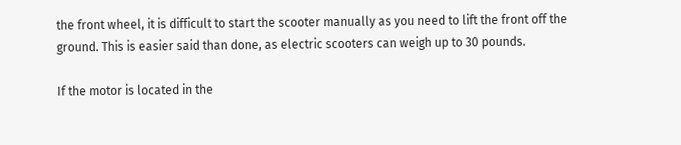the front wheel, it is difficult to start the scooter manually as you need to lift the front off the ground. This is easier said than done, as electric scooters can weigh up to 30 pounds.

If the motor is located in the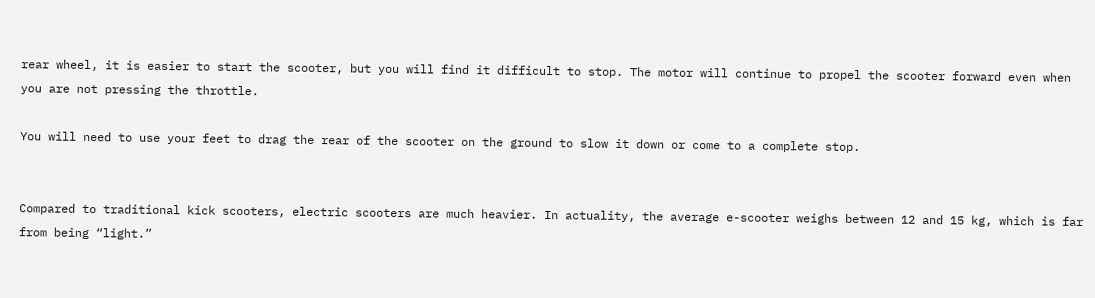rear wheel, it is easier to start the scooter, but you will find it difficult to stop. The motor will continue to propel the scooter forward even when you are not pressing the throttle.

You will need to use your feet to drag the rear of the scooter on the ground to slow it down or come to a complete stop.


Compared to traditional kick scooters, electric scooters are much heavier. In actuality, the average e-scooter weighs between 12 and 15 kg, which is far from being “light.”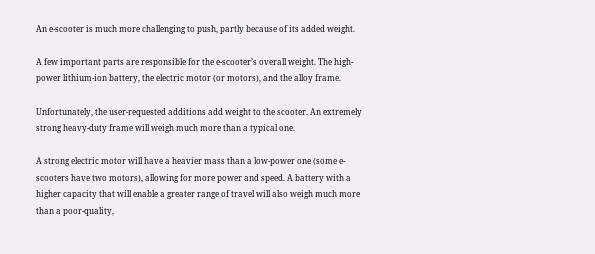An e-scooter is much more challenging to push, partly because of its added weight.

A few important parts are responsible for the e-scooter’s overall weight. The high-power lithium-ion battery, the electric motor (or motors), and the alloy frame.

Unfortunately, the user-requested additions add weight to the scooter. An extremely strong heavy-duty frame will weigh much more than a typical one.

A strong electric motor will have a heavier mass than a low-power one (some e-scooters have two motors), allowing for more power and speed. A battery with a higher capacity that will enable a greater range of travel will also weigh much more than a poor-quality,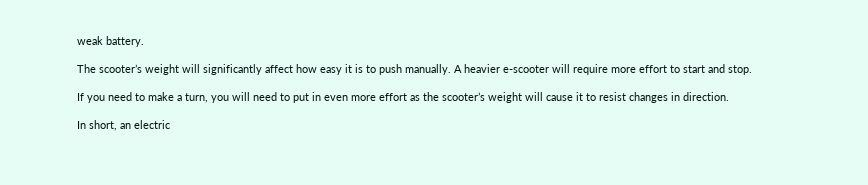weak battery.

The scooter’s weight will significantly affect how easy it is to push manually. A heavier e-scooter will require more effort to start and stop.

If you need to make a turn, you will need to put in even more effort as the scooter’s weight will cause it to resist changes in direction.

In short, an electric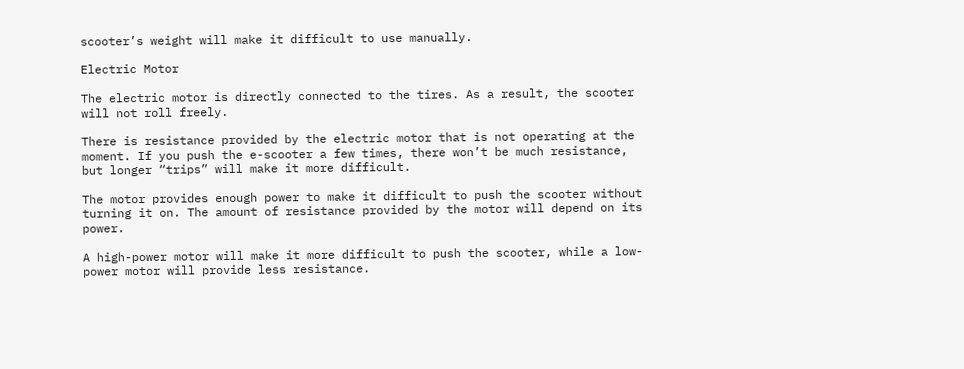scooter’s weight will make it difficult to use manually.

Electric Motor

The electric motor is directly connected to the tires. As a result, the scooter will not roll freely.

There is resistance provided by the electric motor that is not operating at the moment. If you push the e-scooter a few times, there won’t be much resistance, but longer “trips” will make it more difficult.

The motor provides enough power to make it difficult to push the scooter without turning it on. The amount of resistance provided by the motor will depend on its power.

A high-power motor will make it more difficult to push the scooter, while a low-power motor will provide less resistance.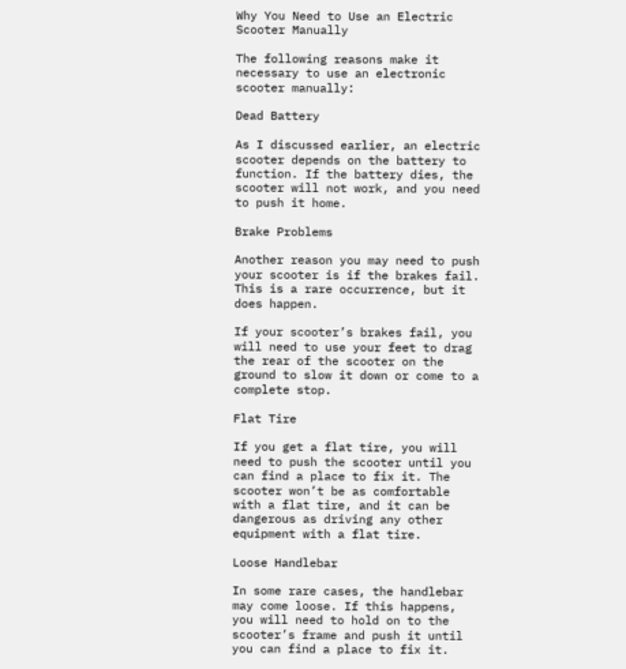Why You Need to Use an Electric Scooter Manually

The following reasons make it necessary to use an electronic scooter manually:

Dead Battery

As I discussed earlier, an electric scooter depends on the battery to function. If the battery dies, the scooter will not work, and you need to push it home.

Brake Problems

Another reason you may need to push your scooter is if the brakes fail. This is a rare occurrence, but it does happen.

If your scooter’s brakes fail, you will need to use your feet to drag the rear of the scooter on the ground to slow it down or come to a complete stop.

Flat Tire

If you get a flat tire, you will need to push the scooter until you can find a place to fix it. The scooter won’t be as comfortable with a flat tire, and it can be dangerous as driving any other equipment with a flat tire.

Loose Handlebar

In some rare cases, the handlebar may come loose. If this happens, you will need to hold on to the scooter’s frame and push it until you can find a place to fix it.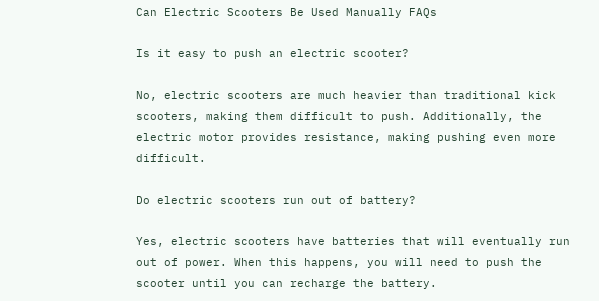Can Electric Scooters Be Used Manually FAQs

Is it easy to push an electric scooter?

No, electric scooters are much heavier than traditional kick scooters, making them difficult to push. Additionally, the electric motor provides resistance, making pushing even more difficult.

Do electric scooters run out of battery?

Yes, electric scooters have batteries that will eventually run out of power. When this happens, you will need to push the scooter until you can recharge the battery.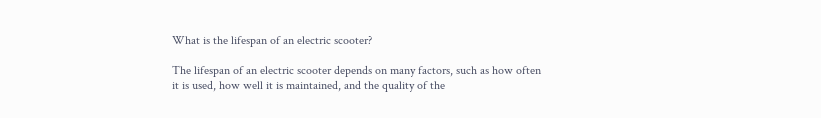What is the lifespan of an electric scooter?

The lifespan of an electric scooter depends on many factors, such as how often it is used, how well it is maintained, and the quality of the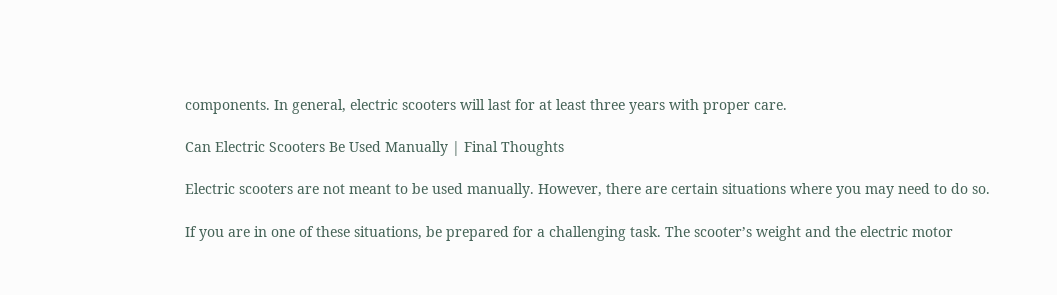components. In general, electric scooters will last for at least three years with proper care.

Can Electric Scooters Be Used Manually | Final Thoughts

Electric scooters are not meant to be used manually. However, there are certain situations where you may need to do so.

If you are in one of these situations, be prepared for a challenging task. The scooter’s weight and the electric motor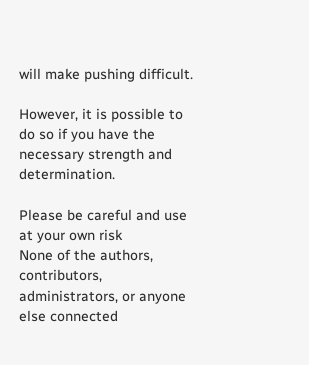will make pushing difficult.

However, it is possible to do so if you have the necessary strength and determination.

Please be careful and use at your own risk
None of the authors, contributors, administrators, or anyone else connected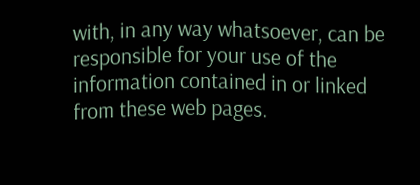with, in any way whatsoever, can be responsible for your use of the information contained in or linked from these web pages.